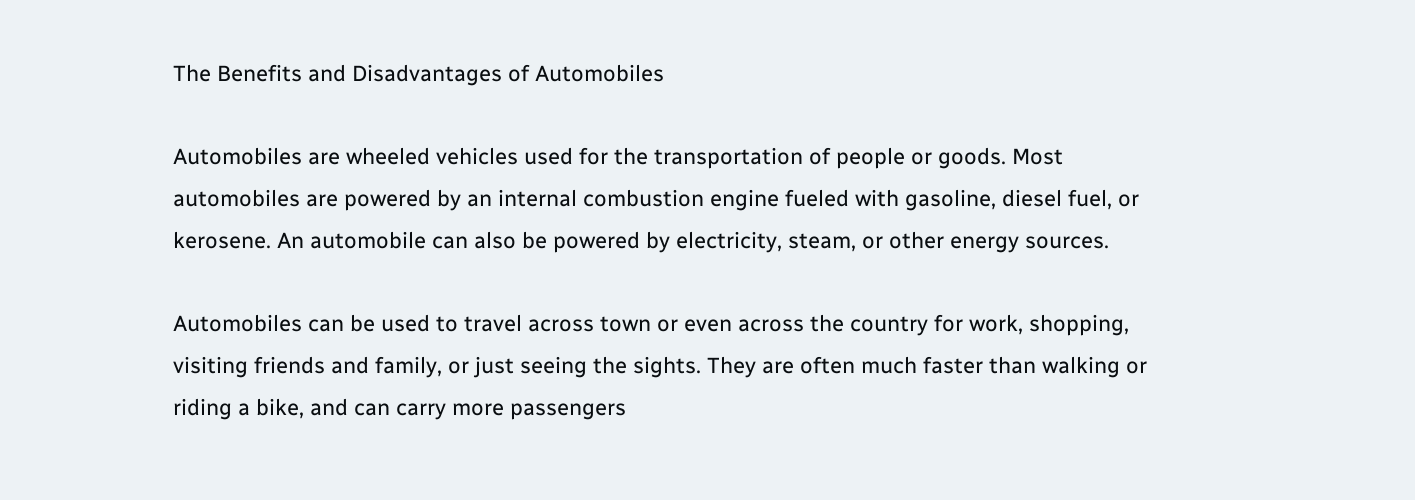The Benefits and Disadvantages of Automobiles

Automobiles are wheeled vehicles used for the transportation of people or goods. Most automobiles are powered by an internal combustion engine fueled with gasoline, diesel fuel, or kerosene. An automobile can also be powered by electricity, steam, or other energy sources.

Automobiles can be used to travel across town or even across the country for work, shopping, visiting friends and family, or just seeing the sights. They are often much faster than walking or riding a bike, and can carry more passengers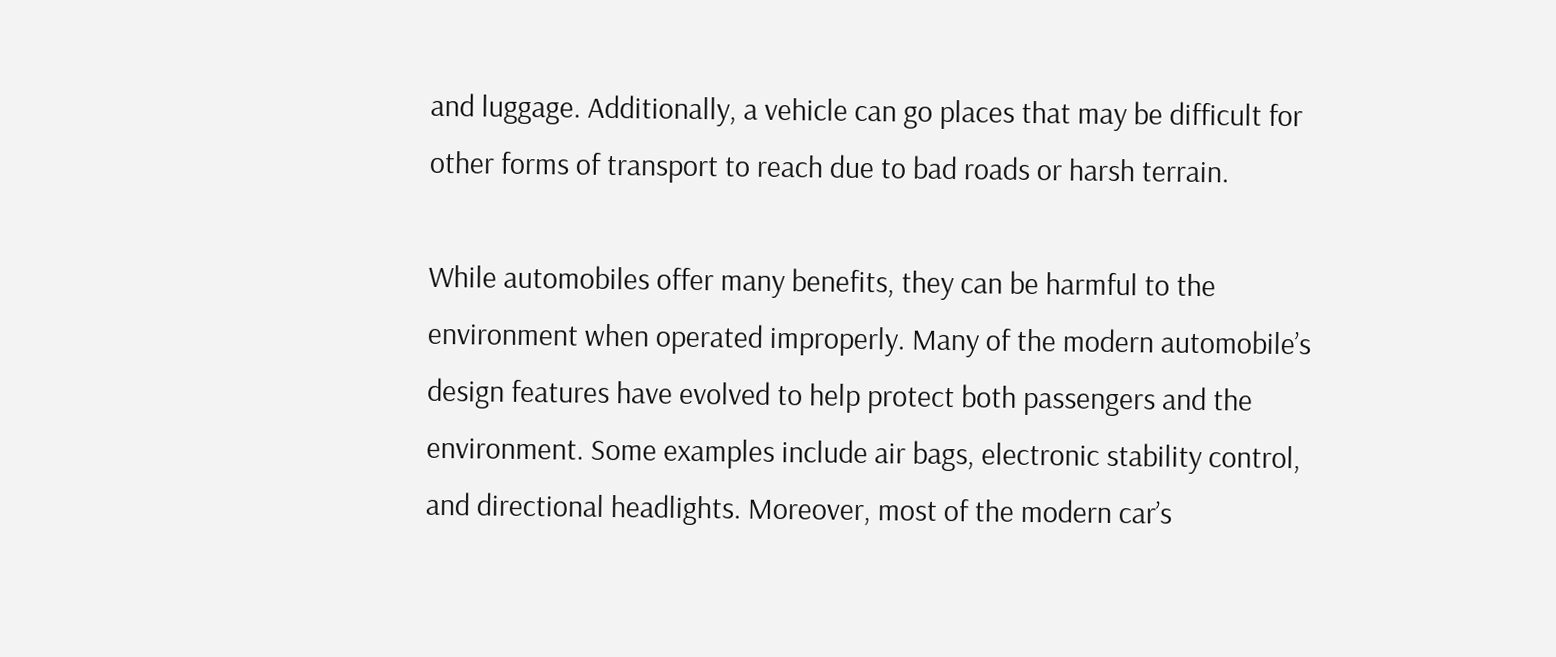and luggage. Additionally, a vehicle can go places that may be difficult for other forms of transport to reach due to bad roads or harsh terrain.

While automobiles offer many benefits, they can be harmful to the environment when operated improperly. Many of the modern automobile’s design features have evolved to help protect both passengers and the environment. Some examples include air bags, electronic stability control, and directional headlights. Moreover, most of the modern car’s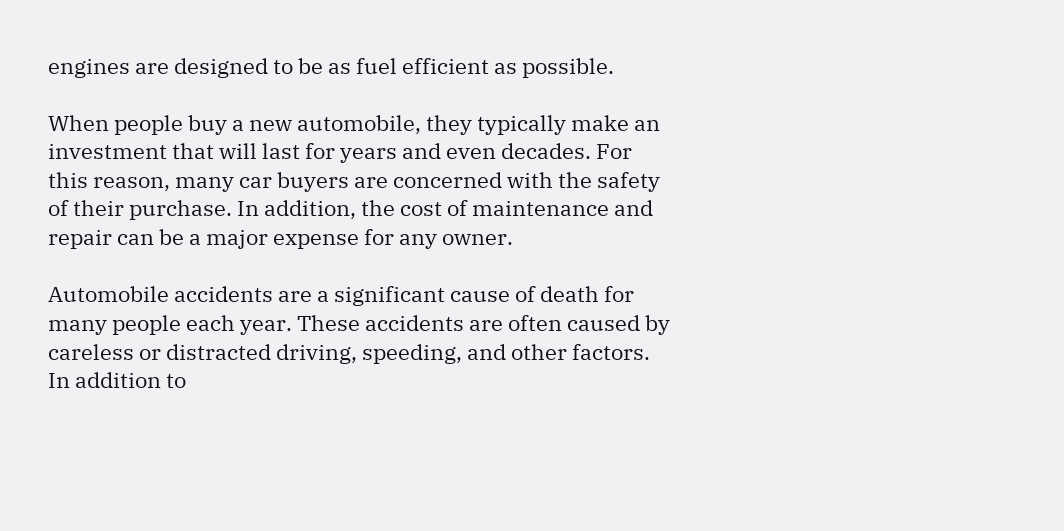engines are designed to be as fuel efficient as possible.

When people buy a new automobile, they typically make an investment that will last for years and even decades. For this reason, many car buyers are concerned with the safety of their purchase. In addition, the cost of maintenance and repair can be a major expense for any owner.

Automobile accidents are a significant cause of death for many people each year. These accidents are often caused by careless or distracted driving, speeding, and other factors. In addition to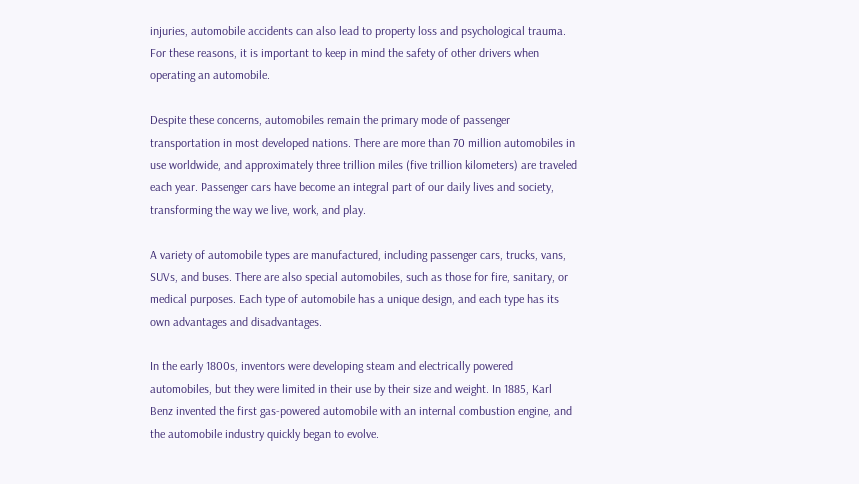injuries, automobile accidents can also lead to property loss and psychological trauma. For these reasons, it is important to keep in mind the safety of other drivers when operating an automobile.

Despite these concerns, automobiles remain the primary mode of passenger transportation in most developed nations. There are more than 70 million automobiles in use worldwide, and approximately three trillion miles (five trillion kilometers) are traveled each year. Passenger cars have become an integral part of our daily lives and society, transforming the way we live, work, and play.

A variety of automobile types are manufactured, including passenger cars, trucks, vans, SUVs, and buses. There are also special automobiles, such as those for fire, sanitary, or medical purposes. Each type of automobile has a unique design, and each type has its own advantages and disadvantages.

In the early 1800s, inventors were developing steam and electrically powered automobiles, but they were limited in their use by their size and weight. In 1885, Karl Benz invented the first gas-powered automobile with an internal combustion engine, and the automobile industry quickly began to evolve.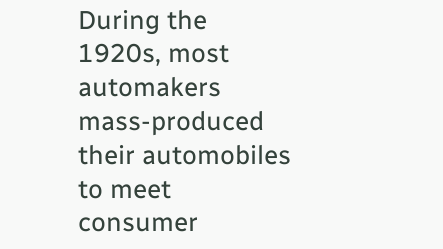During the 1920s, most automakers mass-produced their automobiles to meet consumer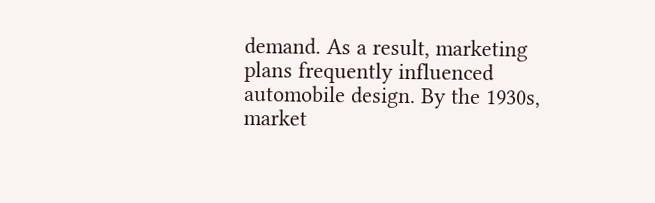demand. As a result, marketing plans frequently influenced automobile design. By the 1930s, market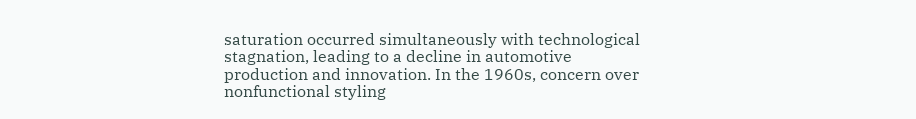saturation occurred simultaneously with technological stagnation, leading to a decline in automotive production and innovation. In the 1960s, concern over nonfunctional styling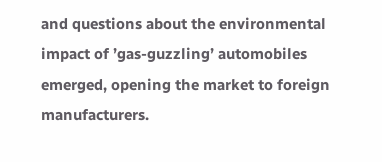and questions about the environmental impact of ’gas-guzzling’ automobiles emerged, opening the market to foreign manufacturers.